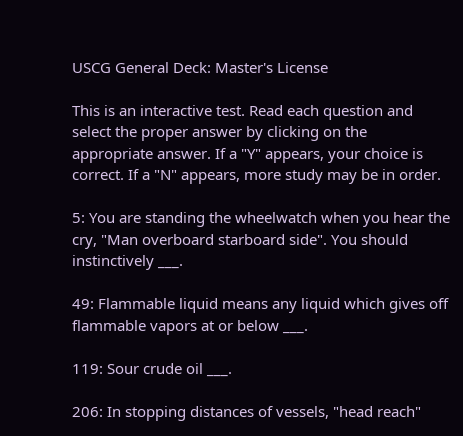USCG General Deck: Master's License

This is an interactive test. Read each question and select the proper answer by clicking on the appropriate answer. If a "Y" appears, your choice is correct. If a "N" appears, more study may be in order.

5: You are standing the wheelwatch when you hear the cry, "Man overboard starboard side". You should instinctively ___.

49: Flammable liquid means any liquid which gives off flammable vapors at or below ___.

119: Sour crude oil ___.

206: In stopping distances of vessels, "head reach"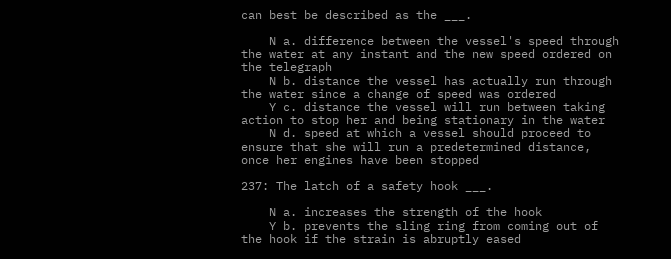can best be described as the ___.

    N a. difference between the vessel's speed through the water at any instant and the new speed ordered on the telegraph
    N b. distance the vessel has actually run through the water since a change of speed was ordered
    Y c. distance the vessel will run between taking action to stop her and being stationary in the water
    N d. speed at which a vessel should proceed to ensure that she will run a predetermined distance, once her engines have been stopped

237: The latch of a safety hook ___.

    N a. increases the strength of the hook
    Y b. prevents the sling ring from coming out of the hook if the strain is abruptly eased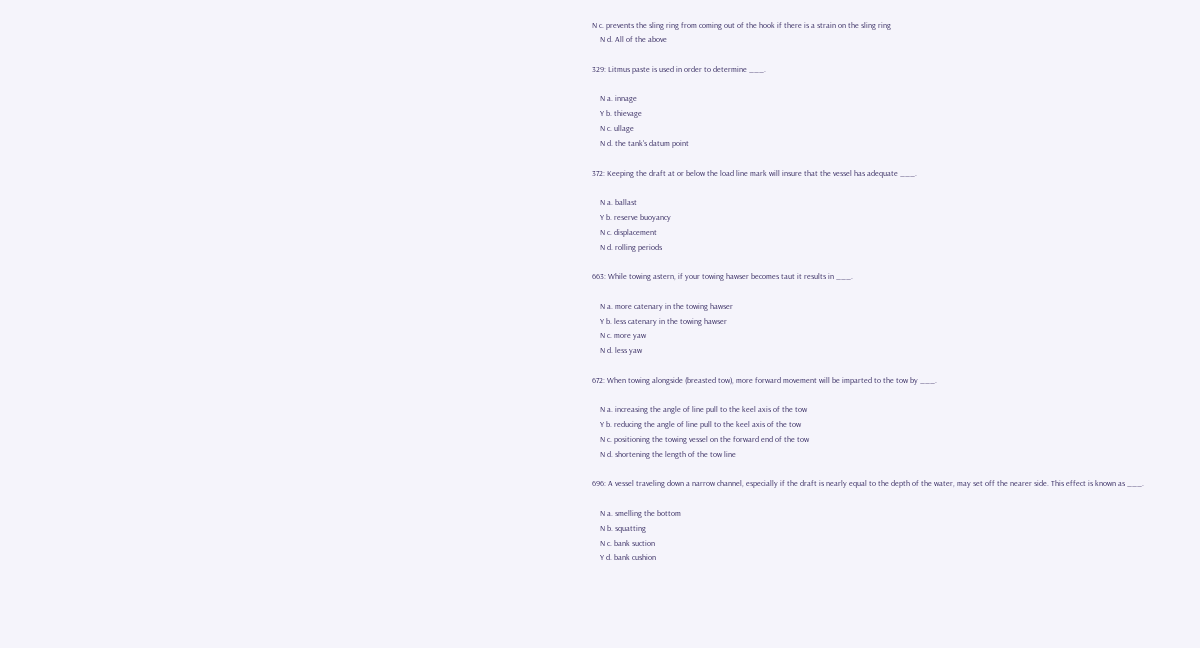N c. prevents the sling ring from coming out of the hook if there is a strain on the sling ring
    N d. All of the above

329: Litmus paste is used in order to determine ___.

    N a. innage
    Y b. thievage
    N c. ullage
    N d. the tank's datum point

372: Keeping the draft at or below the load line mark will insure that the vessel has adequate ___.

    N a. ballast
    Y b. reserve buoyancy
    N c. displacement
    N d. rolling periods

663: While towing astern, if your towing hawser becomes taut it results in ___.

    N a. more catenary in the towing hawser
    Y b. less catenary in the towing hawser
    N c. more yaw
    N d. less yaw

672: When towing alongside (breasted tow), more forward movement will be imparted to the tow by ___.

    N a. increasing the angle of line pull to the keel axis of the tow
    Y b. reducing the angle of line pull to the keel axis of the tow
    N c. positioning the towing vessel on the forward end of the tow
    N d. shortening the length of the tow line

696: A vessel traveling down a narrow channel, especially if the draft is nearly equal to the depth of the water, may set off the nearer side. This effect is known as ___.

    N a. smelling the bottom
    N b. squatting
    N c. bank suction
    Y d. bank cushion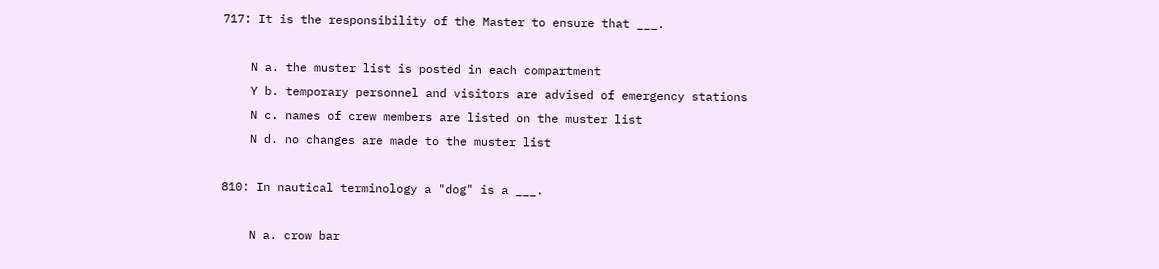717: It is the responsibility of the Master to ensure that ___.

    N a. the muster list is posted in each compartment
    Y b. temporary personnel and visitors are advised of emergency stations
    N c. names of crew members are listed on the muster list
    N d. no changes are made to the muster list

810: In nautical terminology a "dog" is a ___.

    N a. crow bar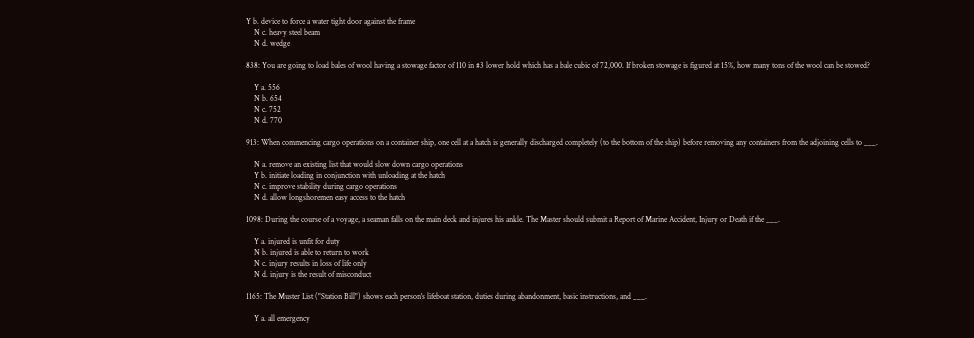Y b. device to force a water tight door against the frame
    N c. heavy steel beam
    N d. wedge

838: You are going to load bales of wool having a stowage factor of 110 in #3 lower hold which has a bale cubic of 72,000. If broken stowage is figured at 15%, how many tons of the wool can be stowed?

    Y a. 556
    N b. 654
    N c. 752
    N d. 770

913: When commencing cargo operations on a container ship, one cell at a hatch is generally discharged completely (to the bottom of the ship) before removing any containers from the adjoining cells to ___.

    N a. remove an existing list that would slow down cargo operations
    Y b. initiate loading in conjunction with unloading at the hatch
    N c. improve stability during cargo operations
    N d. allow longshoremen easy access to the hatch

1098: During the course of a voyage, a seaman falls on the main deck and injures his ankle. The Master should submit a Report of Marine Accident, Injury or Death if the ___.

    Y a. injured is unfit for duty
    N b. injured is able to return to work
    N c. injury results in loss of life only
    N d. injury is the result of misconduct

1165: The Muster List ("Station Bill") shows each person's lifeboat station, duties during abandonment, basic instructions, and ___.

    Y a. all emergency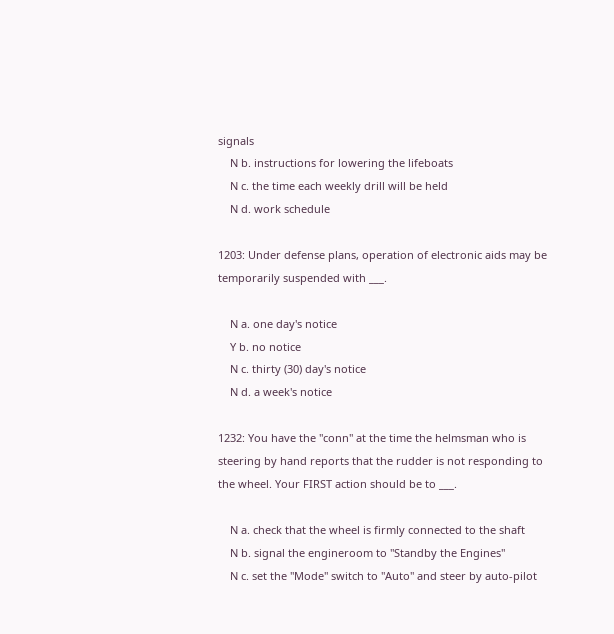signals
    N b. instructions for lowering the lifeboats
    N c. the time each weekly drill will be held
    N d. work schedule

1203: Under defense plans, operation of electronic aids may be temporarily suspended with ___.

    N a. one day's notice
    Y b. no notice
    N c. thirty (30) day's notice
    N d. a week's notice

1232: You have the "conn" at the time the helmsman who is steering by hand reports that the rudder is not responding to the wheel. Your FIRST action should be to ___.

    N a. check that the wheel is firmly connected to the shaft
    N b. signal the engineroom to "Standby the Engines"
    N c. set the "Mode" switch to "Auto" and steer by auto-pilot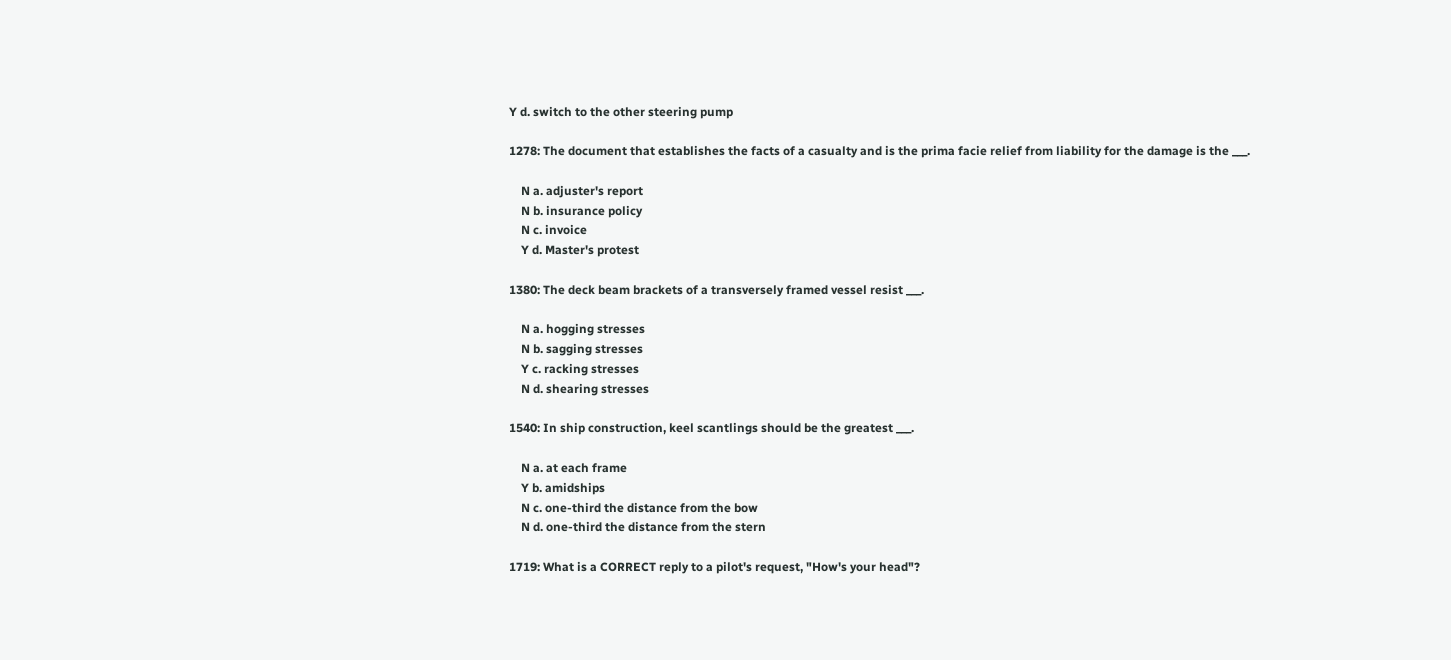Y d. switch to the other steering pump

1278: The document that establishes the facts of a casualty and is the prima facie relief from liability for the damage is the ___.

    N a. adjuster's report
    N b. insurance policy
    N c. invoice
    Y d. Master's protest

1380: The deck beam brackets of a transversely framed vessel resist ___.

    N a. hogging stresses
    N b. sagging stresses
    Y c. racking stresses
    N d. shearing stresses

1540: In ship construction, keel scantlings should be the greatest ___.

    N a. at each frame
    Y b. amidships
    N c. one-third the distance from the bow
    N d. one-third the distance from the stern

1719: What is a CORRECT reply to a pilot's request, "How's your head"?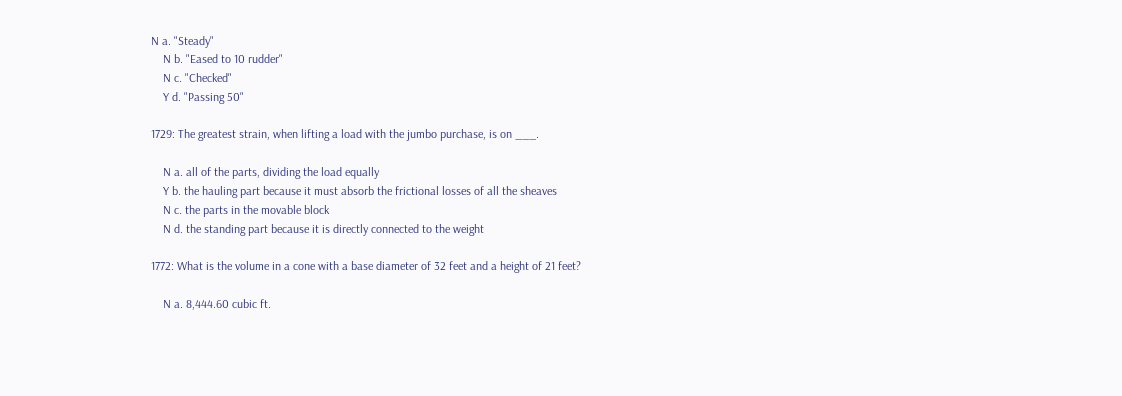N a. "Steady"
    N b. "Eased to 10 rudder"
    N c. "Checked"
    Y d. "Passing 50"

1729: The greatest strain, when lifting a load with the jumbo purchase, is on ___.

    N a. all of the parts, dividing the load equally
    Y b. the hauling part because it must absorb the frictional losses of all the sheaves
    N c. the parts in the movable block
    N d. the standing part because it is directly connected to the weight

1772: What is the volume in a cone with a base diameter of 32 feet and a height of 21 feet?

    N a. 8,444.60 cubic ft.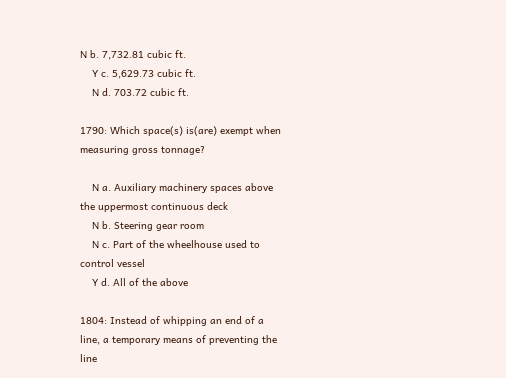N b. 7,732.81 cubic ft.
    Y c. 5,629.73 cubic ft.
    N d. 703.72 cubic ft.

1790: Which space(s) is(are) exempt when measuring gross tonnage?

    N a. Auxiliary machinery spaces above the uppermost continuous deck
    N b. Steering gear room
    N c. Part of the wheelhouse used to control vessel
    Y d. All of the above

1804: Instead of whipping an end of a line, a temporary means of preventing the line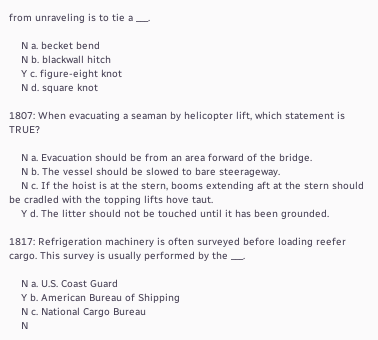from unraveling is to tie a ___.

    N a. becket bend
    N b. blackwall hitch
    Y c. figure-eight knot
    N d. square knot

1807: When evacuating a seaman by helicopter lift, which statement is TRUE?

    N a. Evacuation should be from an area forward of the bridge.
    N b. The vessel should be slowed to bare steerageway.
    N c. If the hoist is at the stern, booms extending aft at the stern should be cradled with the topping lifts hove taut.
    Y d. The litter should not be touched until it has been grounded.

1817: Refrigeration machinery is often surveyed before loading reefer cargo. This survey is usually performed by the ___.

    N a. U.S. Coast Guard
    Y b. American Bureau of Shipping
    N c. National Cargo Bureau
    N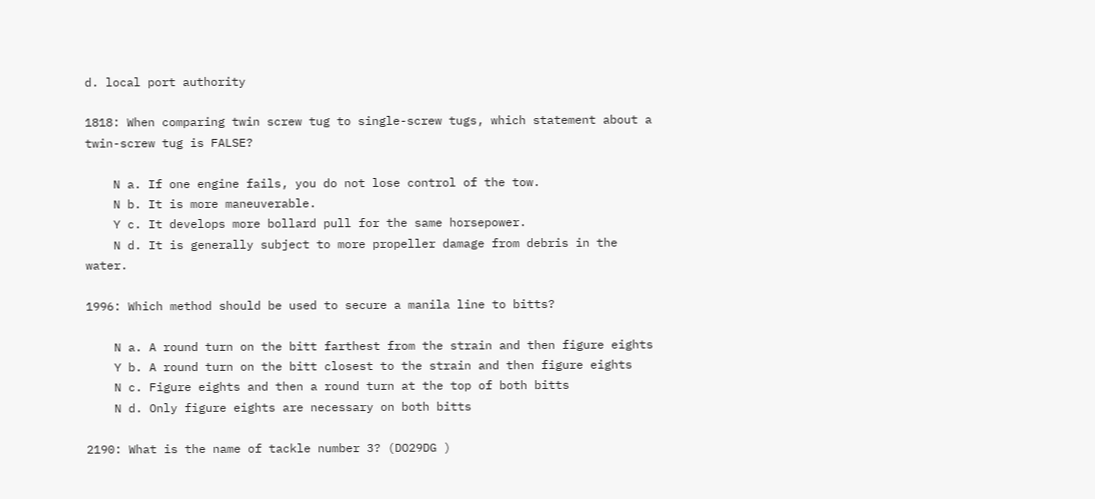d. local port authority

1818: When comparing twin screw tug to single-screw tugs, which statement about a twin-screw tug is FALSE?

    N a. If one engine fails, you do not lose control of the tow.
    N b. It is more maneuverable.
    Y c. It develops more bollard pull for the same horsepower.
    N d. It is generally subject to more propeller damage from debris in the water.

1996: Which method should be used to secure a manila line to bitts?

    N a. A round turn on the bitt farthest from the strain and then figure eights
    Y b. A round turn on the bitt closest to the strain and then figure eights
    N c. Figure eights and then a round turn at the top of both bitts
    N d. Only figure eights are necessary on both bitts

2190: What is the name of tackle number 3? (DO29DG )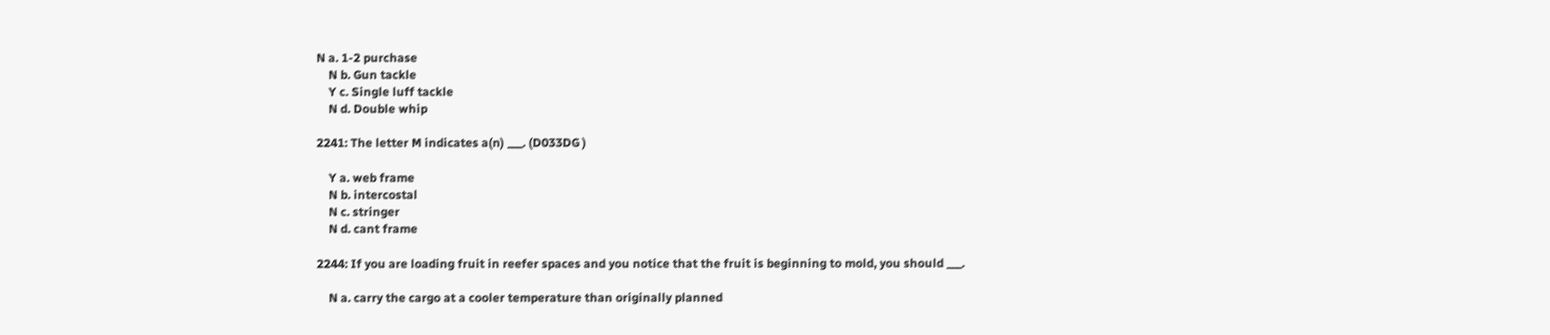N a. 1-2 purchase
    N b. Gun tackle
    Y c. Single luff tackle
    N d. Double whip

2241: The letter M indicates a(n) ___. (D033DG )

    Y a. web frame
    N b. intercostal
    N c. stringer
    N d. cant frame

2244: If you are loading fruit in reefer spaces and you notice that the fruit is beginning to mold, you should ___.

    N a. carry the cargo at a cooler temperature than originally planned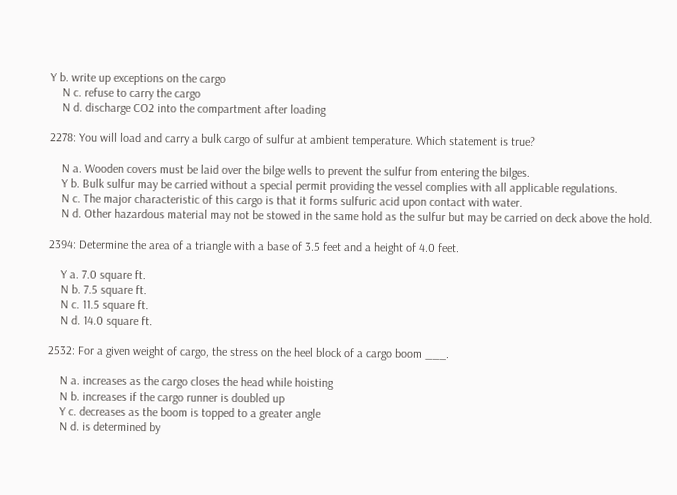Y b. write up exceptions on the cargo
    N c. refuse to carry the cargo
    N d. discharge CO2 into the compartment after loading

2278: You will load and carry a bulk cargo of sulfur at ambient temperature. Which statement is true?

    N a. Wooden covers must be laid over the bilge wells to prevent the sulfur from entering the bilges.
    Y b. Bulk sulfur may be carried without a special permit providing the vessel complies with all applicable regulations.
    N c. The major characteristic of this cargo is that it forms sulfuric acid upon contact with water.
    N d. Other hazardous material may not be stowed in the same hold as the sulfur but may be carried on deck above the hold.

2394: Determine the area of a triangle with a base of 3.5 feet and a height of 4.0 feet.

    Y a. 7.0 square ft.
    N b. 7.5 square ft.
    N c. 11.5 square ft.
    N d. 14.0 square ft.

2532: For a given weight of cargo, the stress on the heel block of a cargo boom ___.

    N a. increases as the cargo closes the head while hoisting
    N b. increases if the cargo runner is doubled up
    Y c. decreases as the boom is topped to a greater angle
    N d. is determined by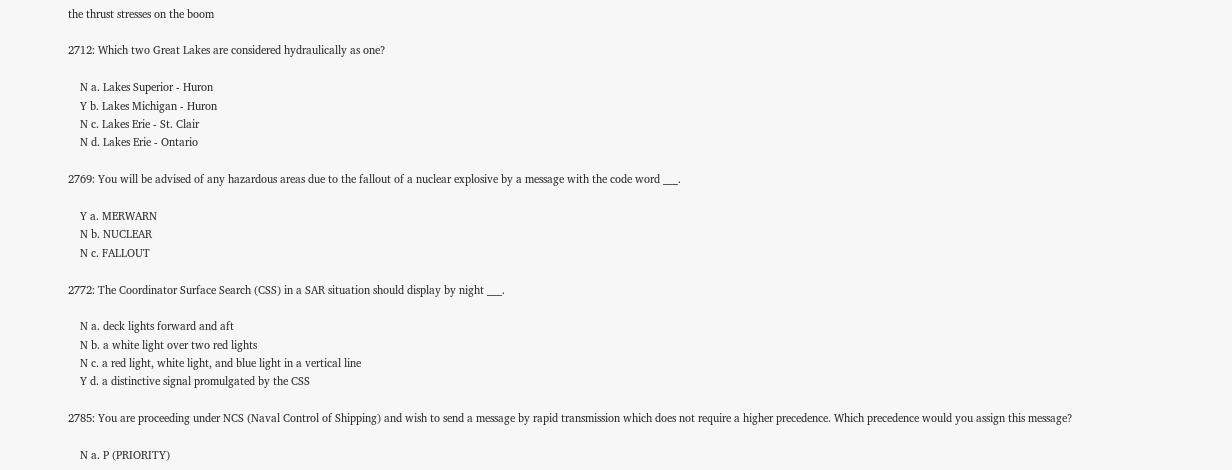the thrust stresses on the boom

2712: Which two Great Lakes are considered hydraulically as one?

    N a. Lakes Superior - Huron
    Y b. Lakes Michigan - Huron
    N c. Lakes Erie - St. Clair
    N d. Lakes Erie - Ontario

2769: You will be advised of any hazardous areas due to the fallout of a nuclear explosive by a message with the code word ___.

    Y a. MERWARN
    N b. NUCLEAR
    N c. FALLOUT

2772: The Coordinator Surface Search (CSS) in a SAR situation should display by night ___.

    N a. deck lights forward and aft
    N b. a white light over two red lights
    N c. a red light, white light, and blue light in a vertical line
    Y d. a distinctive signal promulgated by the CSS

2785: You are proceeding under NCS (Naval Control of Shipping) and wish to send a message by rapid transmission which does not require a higher precedence. Which precedence would you assign this message?

    N a. P (PRIORITY)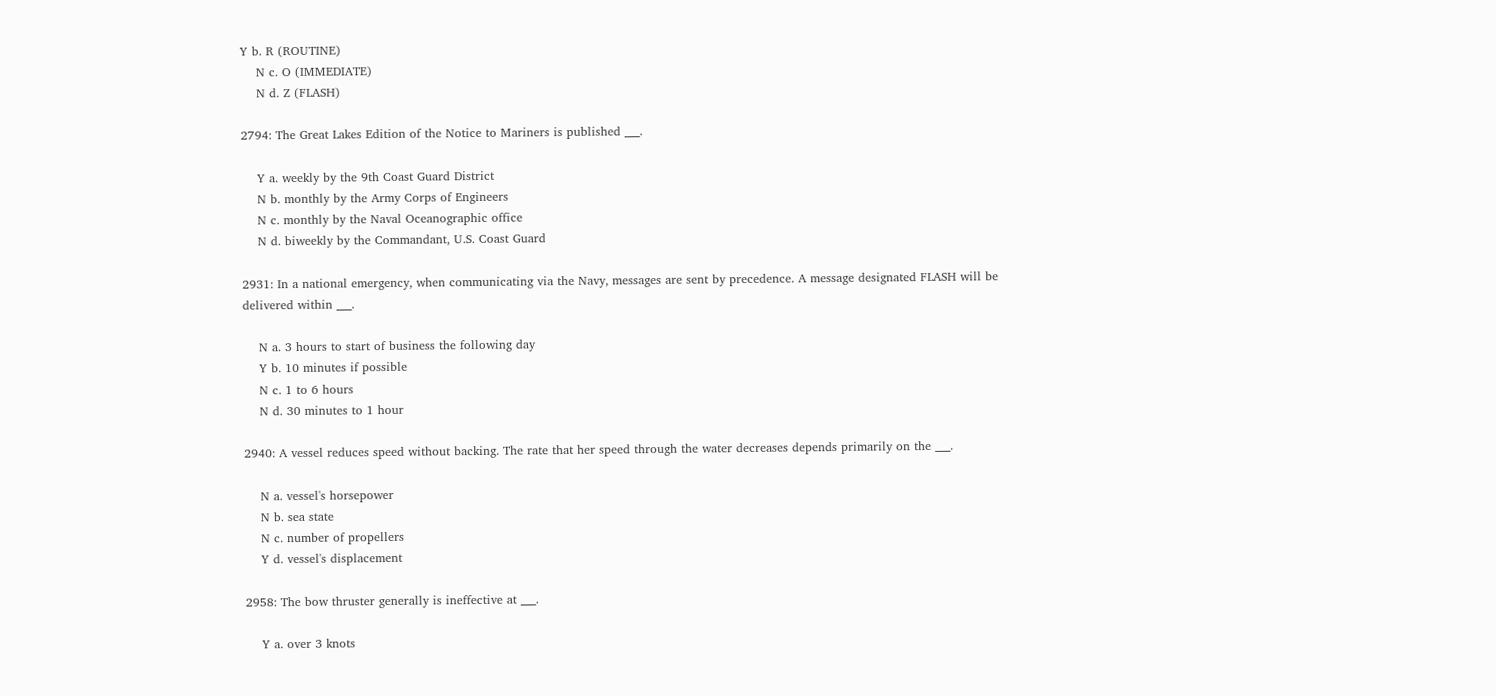Y b. R (ROUTINE)
    N c. O (IMMEDIATE)
    N d. Z (FLASH)

2794: The Great Lakes Edition of the Notice to Mariners is published ___.

    Y a. weekly by the 9th Coast Guard District
    N b. monthly by the Army Corps of Engineers
    N c. monthly by the Naval Oceanographic office
    N d. biweekly by the Commandant, U.S. Coast Guard

2931: In a national emergency, when communicating via the Navy, messages are sent by precedence. A message designated FLASH will be delivered within ___.

    N a. 3 hours to start of business the following day
    Y b. 10 minutes if possible
    N c. 1 to 6 hours
    N d. 30 minutes to 1 hour

2940: A vessel reduces speed without backing. The rate that her speed through the water decreases depends primarily on the ___.

    N a. vessel's horsepower
    N b. sea state
    N c. number of propellers
    Y d. vessel's displacement

2958: The bow thruster generally is ineffective at ___.

    Y a. over 3 knots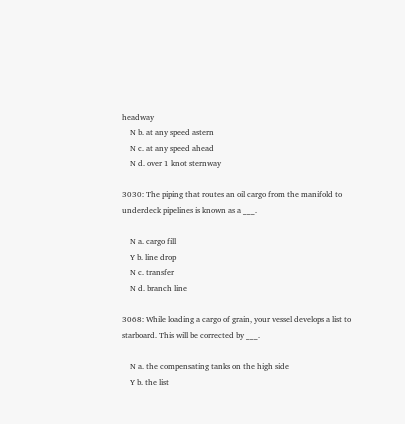headway
    N b. at any speed astern
    N c. at any speed ahead
    N d. over 1 knot sternway

3030: The piping that routes an oil cargo from the manifold to underdeck pipelines is known as a ___.

    N a. cargo fill
    Y b. line drop
    N c. transfer
    N d. branch line

3068: While loading a cargo of grain, your vessel develops a list to starboard. This will be corrected by ___.

    N a. the compensating tanks on the high side
    Y b. the list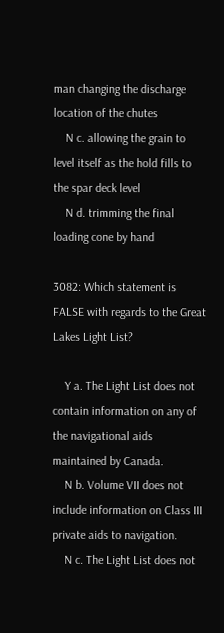man changing the discharge location of the chutes
    N c. allowing the grain to level itself as the hold fills to the spar deck level
    N d. trimming the final loading cone by hand

3082: Which statement is FALSE with regards to the Great Lakes Light List?

    Y a. The Light List does not contain information on any of the navigational aids maintained by Canada.
    N b. Volume VII does not include information on Class III private aids to navigation.
    N c. The Light List does not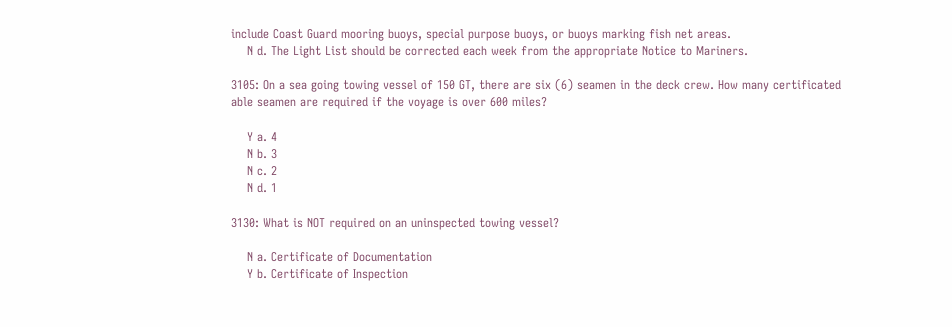include Coast Guard mooring buoys, special purpose buoys, or buoys marking fish net areas.
    N d. The Light List should be corrected each week from the appropriate Notice to Mariners.

3105: On a sea going towing vessel of 150 GT, there are six (6) seamen in the deck crew. How many certificated able seamen are required if the voyage is over 600 miles?

    Y a. 4
    N b. 3
    N c. 2
    N d. 1

3130: What is NOT required on an uninspected towing vessel?

    N a. Certificate of Documentation
    Y b. Certificate of Inspection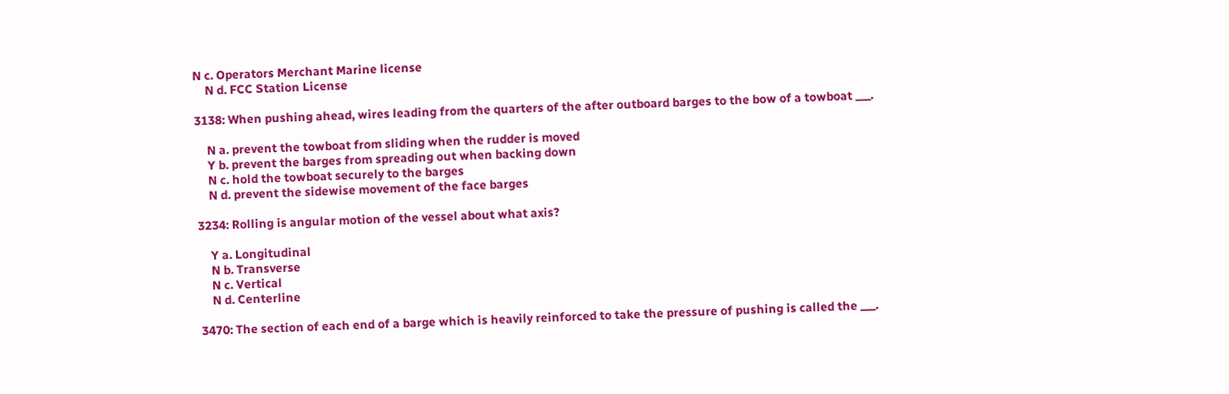N c. Operators Merchant Marine license
    N d. FCC Station License

3138: When pushing ahead, wires leading from the quarters of the after outboard barges to the bow of a towboat ___.

    N a. prevent the towboat from sliding when the rudder is moved
    Y b. prevent the barges from spreading out when backing down
    N c. hold the towboat securely to the barges
    N d. prevent the sidewise movement of the face barges

3234: Rolling is angular motion of the vessel about what axis?

    Y a. Longitudinal
    N b. Transverse
    N c. Vertical
    N d. Centerline

3470: The section of each end of a barge which is heavily reinforced to take the pressure of pushing is called the ___.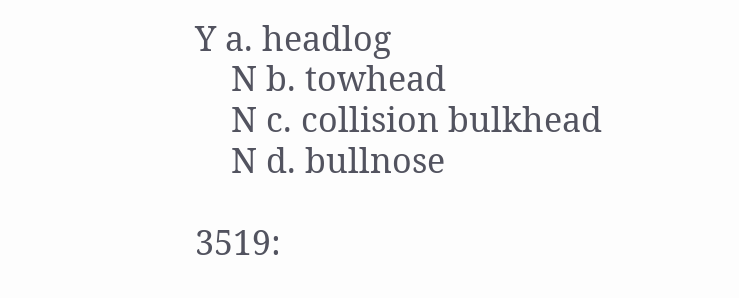Y a. headlog
    N b. towhead
    N c. collision bulkhead
    N d. bullnose

3519: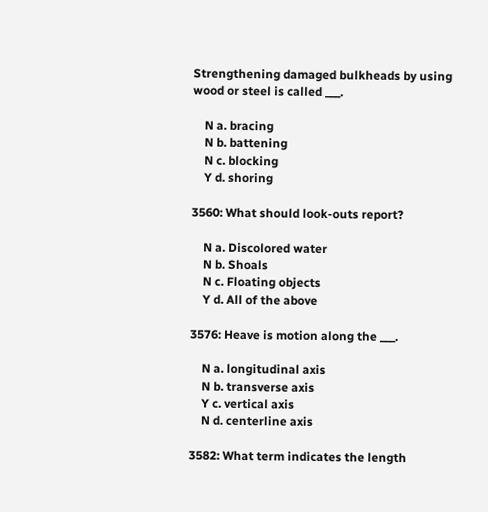Strengthening damaged bulkheads by using wood or steel is called ___.

    N a. bracing
    N b. battening
    N c. blocking
    Y d. shoring

3560: What should look-outs report?

    N a. Discolored water
    N b. Shoals
    N c. Floating objects
    Y d. All of the above

3576: Heave is motion along the ___.

    N a. longitudinal axis
    N b. transverse axis
    Y c. vertical axis
    N d. centerline axis

3582: What term indicates the length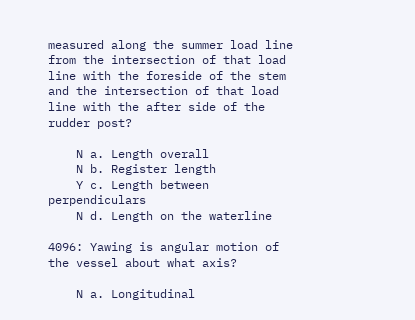measured along the summer load line from the intersection of that load line with the foreside of the stem and the intersection of that load line with the after side of the rudder post?

    N a. Length overall
    N b. Register length
    Y c. Length between perpendiculars
    N d. Length on the waterline

4096: Yawing is angular motion of the vessel about what axis?

    N a. Longitudinal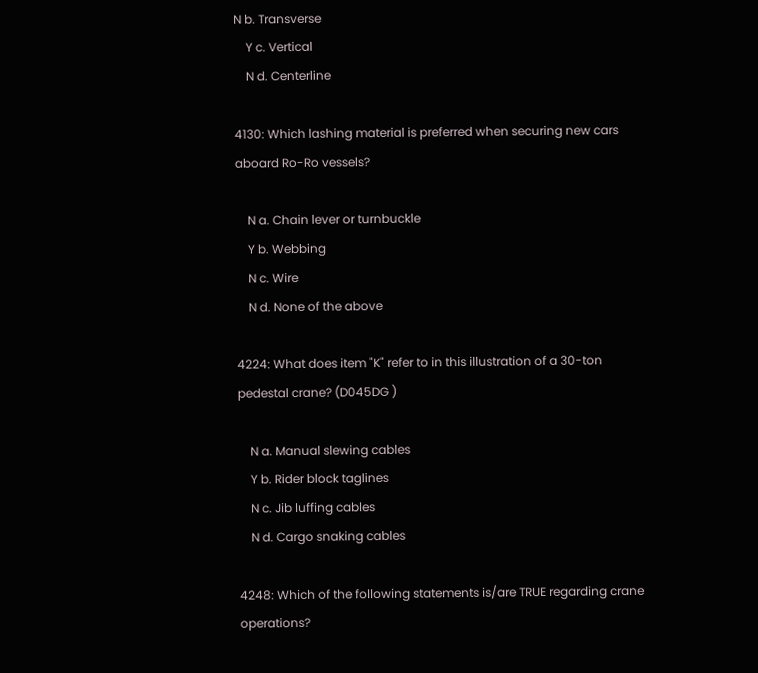N b. Transverse
    Y c. Vertical
    N d. Centerline

4130: Which lashing material is preferred when securing new cars aboard Ro-Ro vessels?

    N a. Chain lever or turnbuckle
    Y b. Webbing
    N c. Wire
    N d. None of the above

4224: What does item "K" refer to in this illustration of a 30-ton pedestal crane? (D045DG )

    N a. Manual slewing cables
    Y b. Rider block taglines
    N c. Jib luffing cables
    N d. Cargo snaking cables

4248: Which of the following statements is/are TRUE regarding crane operations?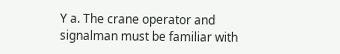Y a. The crane operator and signalman must be familiar with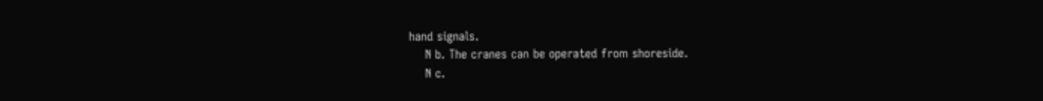hand signals.
    N b. The cranes can be operated from shoreside.
    N c.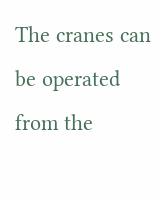The cranes can be operated from the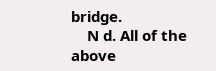bridge.
    N d. All of the above